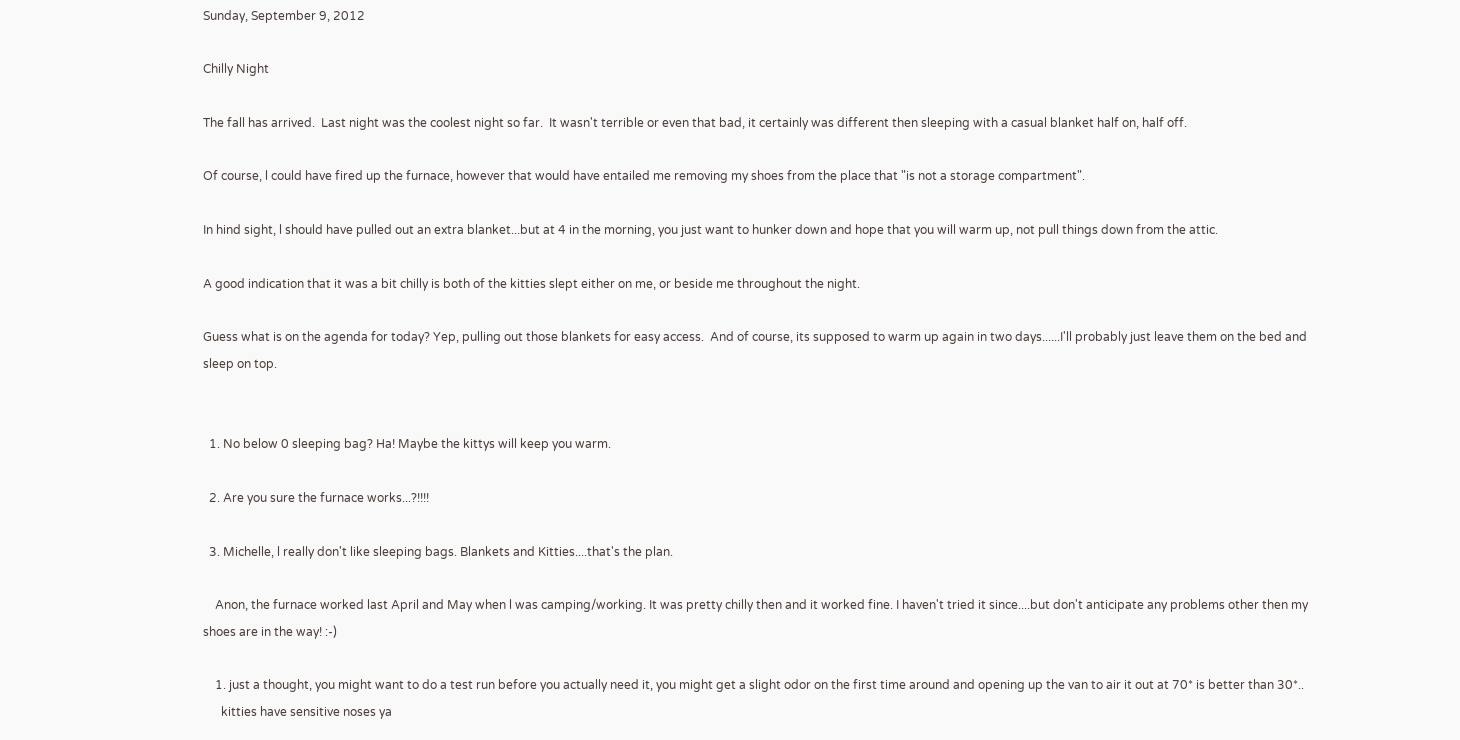Sunday, September 9, 2012

Chilly Night

The fall has arrived.  Last night was the coolest night so far.  It wasn't terrible or even that bad, it certainly was different then sleeping with a casual blanket half on, half off.

Of course, l could have fired up the furnace, however that would have entailed me removing my shoes from the place that "is not a storage compartment".

In hind sight, l should have pulled out an extra blanket...but at 4 in the morning, you just want to hunker down and hope that you will warm up, not pull things down from the attic.

A good indication that it was a bit chilly is both of the kitties slept either on me, or beside me throughout the night.

Guess what is on the agenda for today? Yep, pulling out those blankets for easy access.  And of course, its supposed to warm up again in two days......I'll probably just leave them on the bed and sleep on top.


  1. No below 0 sleeping bag? Ha! Maybe the kittys will keep you warm.

  2. Are you sure the furnace works...?!!!!

  3. Michelle, l really don't like sleeping bags. Blankets and Kitties....that's the plan.

    Anon, the furnace worked last April and May when l was camping/working. It was pretty chilly then and it worked fine. I haven't tried it since....but don't anticipate any problems other then my shoes are in the way! :-)

    1. just a thought, you might want to do a test run before you actually need it, you might get a slight odor on the first time around and opening up the van to air it out at 70* is better than 30*..
      kitties have sensitive noses ya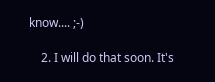know.... ;-)

    2. I will do that soon. It's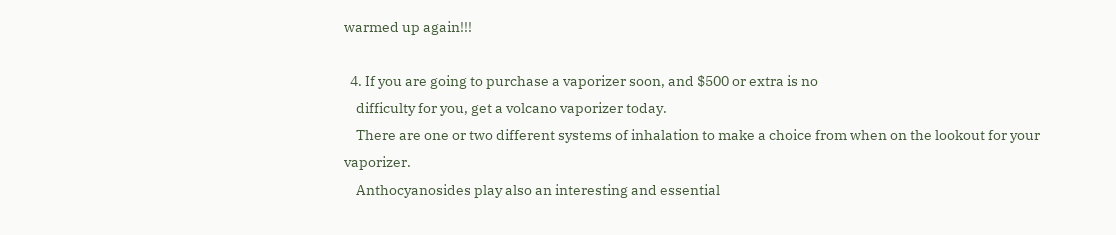warmed up again!!!

  4. If you are going to purchase a vaporizer soon, and $500 or extra is no
    difficulty for you, get a volcano vaporizer today.
    There are one or two different systems of inhalation to make a choice from when on the lookout for your vaporizer.
    Anthocyanosides play also an interesting and essential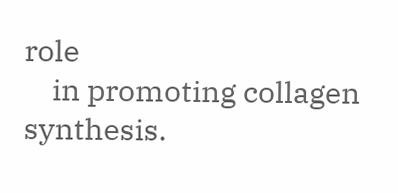role
    in promoting collagen synthesis.